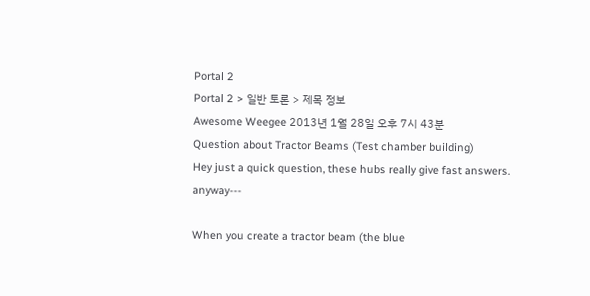Portal 2
Portal 2 > 일반 토론 > 제목 정보
Awesome Weegee 2013년 1월 28일 오후 7시 43분
Question about Tractor Beams (Test chamber building)
Hey just a quick question, these hubs really give fast answers. anyway---

When you create a tractor beam (the blue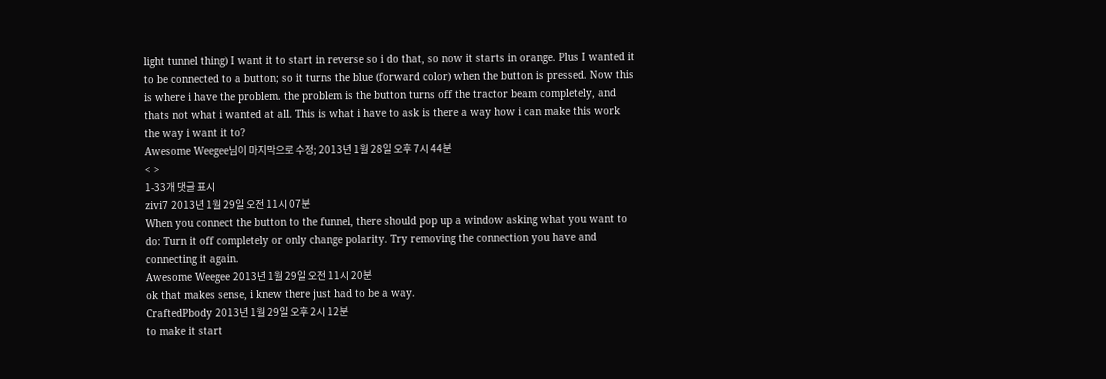light tunnel thing) I want it to start in reverse so i do that, so now it starts in orange. Plus I wanted it to be connected to a button; so it turns the blue (forward color) when the button is pressed. Now this is where i have the problem. the problem is the button turns off the tractor beam completely, and thats not what i wanted at all. This is what i have to ask is there a way how i can make this work the way i want it to?
Awesome Weegee님이 마지막으로 수정; 2013년 1월 28일 오후 7시 44분
< >
1-33개 댓글 표시
zivi7 2013년 1월 29일 오전 11시 07분
When you connect the button to the funnel, there should pop up a window asking what you want to do: Turn it off completely or only change polarity. Try removing the connection you have and connecting it again.
Awesome Weegee 2013년 1월 29일 오전 11시 20분
ok that makes sense, i knew there just had to be a way.
CraftedPbody 2013년 1월 29일 오후 2시 12분
to make it start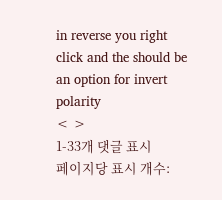in reverse you right click and the should be an option for invert polarity
< >
1-33개 댓글 표시
페이지당 표시 개수: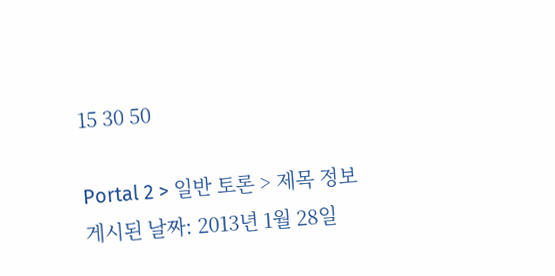15 30 50

Portal 2 > 일반 토론 > 제목 정보
게시된 날짜: 2013년 1월 28일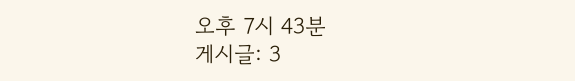오후 7시 43분
게시글: 3